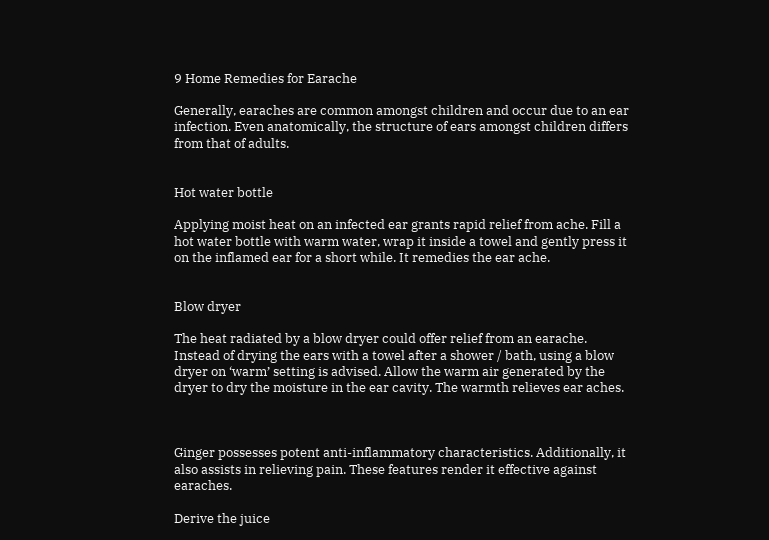9 Home Remedies for Earache

Generally, earaches are common amongst children and occur due to an ear infection. Even anatomically, the structure of ears amongst children differs from that of adults.


Hot water bottle

Applying moist heat on an infected ear grants rapid relief from ache. Fill a hot water bottle with warm water, wrap it inside a towel and gently press it on the inflamed ear for a short while. It remedies the ear ache.


Blow dryer

The heat radiated by a blow dryer could offer relief from an earache. Instead of drying the ears with a towel after a shower / bath, using a blow dryer on ‘warm’ setting is advised. Allow the warm air generated by the dryer to dry the moisture in the ear cavity. The warmth relieves ear aches.



Ginger possesses potent anti-inflammatory characteristics. Additionally, it also assists in relieving pain. These features render it effective against earaches.

Derive the juice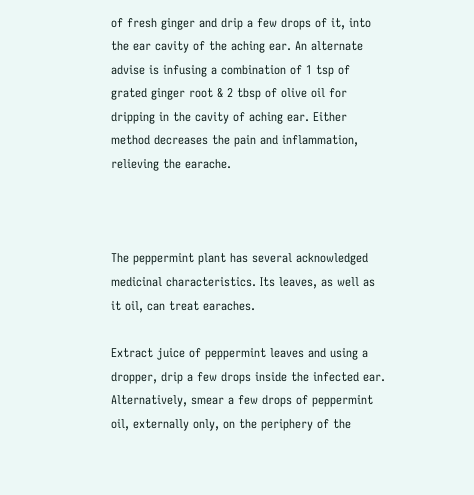of fresh ginger and drip a few drops of it, into the ear cavity of the aching ear. An alternate advise is infusing a combination of 1 tsp of grated ginger root & 2 tbsp of olive oil for dripping in the cavity of aching ear. Either method decreases the pain and inflammation, relieving the earache.



The peppermint plant has several acknowledged medicinal characteristics. Its leaves, as well as it oil, can treat earaches.

Extract juice of peppermint leaves and using a dropper, drip a few drops inside the infected ear. Alternatively, smear a few drops of peppermint oil, externally only, on the periphery of the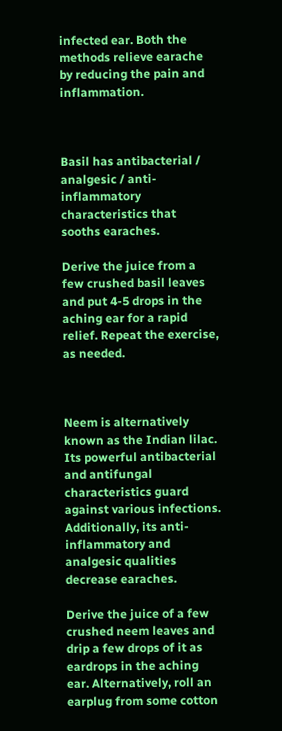infected ear. Both the methods relieve earache by reducing the pain and inflammation.



Basil has antibacterial / analgesic / anti-inflammatory characteristics that sooths earaches.

Derive the juice from a few crushed basil leaves and put 4-5 drops in the aching ear for a rapid relief. Repeat the exercise, as needed.



Neem is alternatively known as the Indian lilac. Its powerful antibacterial and antifungal characteristics guard against various infections. Additionally, its anti-inflammatory and analgesic qualities decrease earaches.

Derive the juice of a few crushed neem leaves and drip a few drops of it as eardrops in the aching ear. Alternatively, roll an earplug from some cotton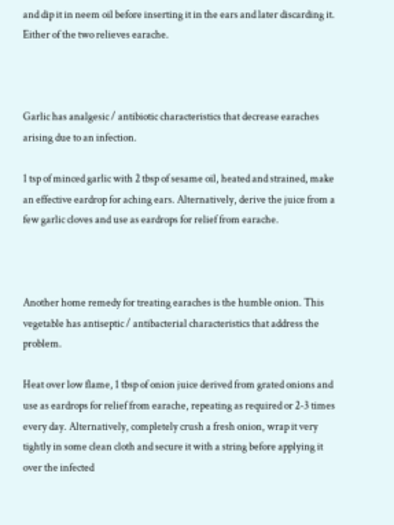and dip it in neem oil before inserting it in the ears and later discarding it. Either of the two relieves earache.



Garlic has analgesic / antibiotic characteristics that decrease earaches arising due to an infection.

1 tsp of minced garlic with 2 tbsp of sesame oil, heated and strained, make an effective eardrop for aching ears. Alternatively, derive the juice from a few garlic cloves and use as eardrops for relief from earache.



Another home remedy for treating earaches is the humble onion. This vegetable has antiseptic / antibacterial characteristics that address the problem.

Heat over low flame, 1 tbsp of onion juice derived from grated onions and use as eardrops for relief from earache, repeating as required or 2-3 times every day. Alternatively, completely crush a fresh onion, wrap it very tightly in some clean cloth and secure it with a string before applying it over the infected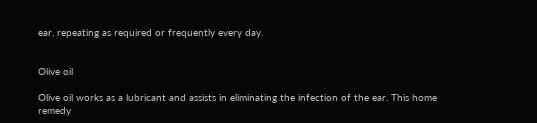ear, repeating as required or frequently every day.


Olive oil

Olive oil works as a lubricant and assists in eliminating the infection of the ear. This home remedy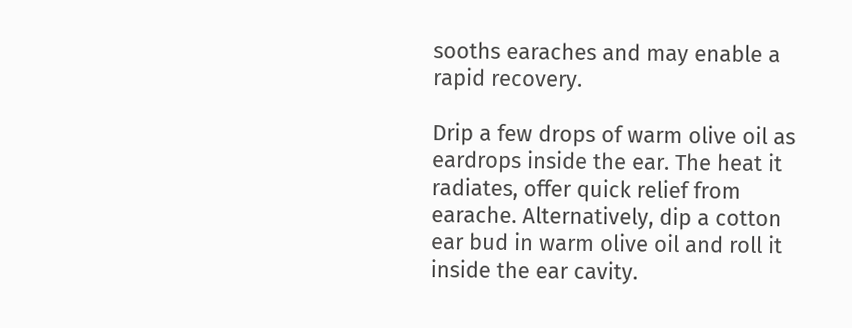sooths earaches and may enable a rapid recovery.

Drip a few drops of warm olive oil as eardrops inside the ear. The heat it radiates, offer quick relief from earache. Alternatively, dip a cotton ear bud in warm olive oil and roll it inside the ear cavity.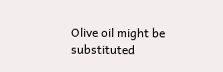Olive oil might be substituted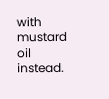with mustard oil instead.